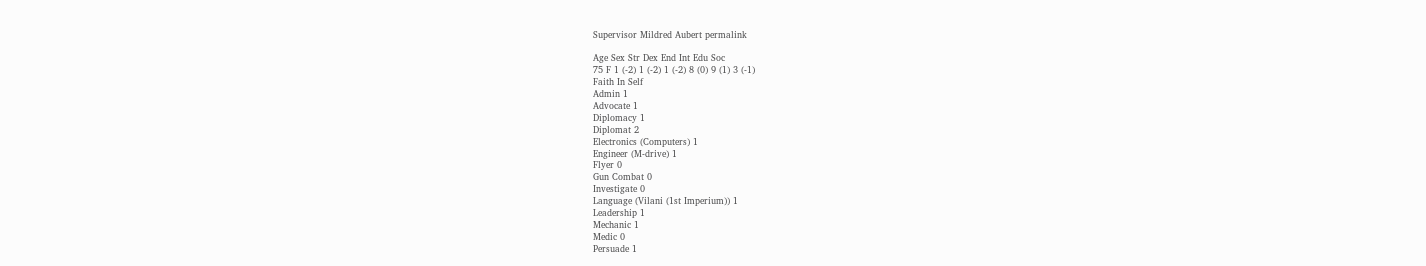Supervisor Mildred Aubert permalink

Age Sex Str Dex End Int Edu Soc
75 F 1 (-2) 1 (-2) 1 (-2) 8 (0) 9 (1) 3 (-1)
Faith In Self
Admin 1
Advocate 1
Diplomacy 1
Diplomat 2
Electronics (Computers) 1
Engineer (M-drive) 1
Flyer 0
Gun Combat 0
Investigate 0
Language (Vilani (1st Imperium)) 1
Leadership 1
Mechanic 1
Medic 0
Persuade 1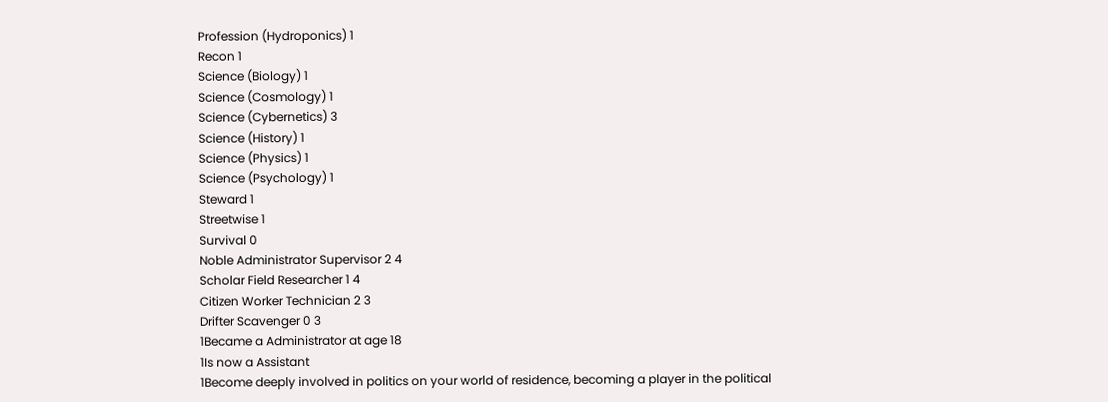Profession (Hydroponics) 1
Recon 1
Science (Biology) 1
Science (Cosmology) 1
Science (Cybernetics) 3
Science (History) 1
Science (Physics) 1
Science (Psychology) 1
Steward 1
Streetwise 1
Survival 0
Noble Administrator Supervisor 2 4
Scholar Field Researcher 1 4
Citizen Worker Technician 2 3
Drifter Scavenger 0 3
1Became a Administrator at age 18
1Is now a Assistant
1Become deeply involved in politics on your world of residence, becoming a player in the political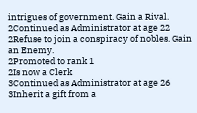intrigues of government. Gain a Rival.
2Continued as Administrator at age 22
2Refuse to join a conspiracy of nobles. Gain an Enemy.
2Promoted to rank 1
2Is now a Clerk
3Continued as Administrator at age 26
3Inherit a gift from a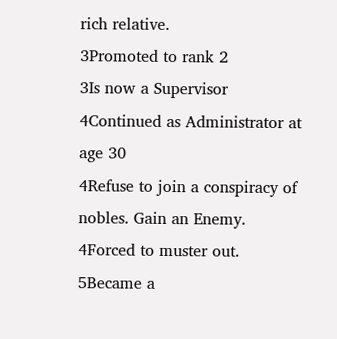rich relative.
3Promoted to rank 2
3Is now a Supervisor
4Continued as Administrator at age 30
4Refuse to join a conspiracy of nobles. Gain an Enemy.
4Forced to muster out.
5Became a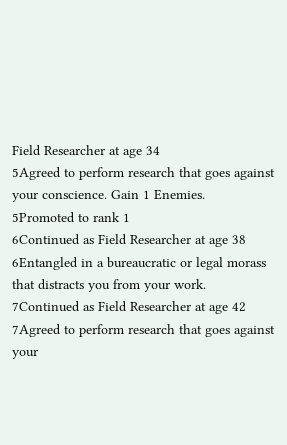Field Researcher at age 34
5Agreed to perform research that goes against your conscience. Gain 1 Enemies.
5Promoted to rank 1
6Continued as Field Researcher at age 38
6Entangled in a bureaucratic or legal morass that distracts you from your work.
7Continued as Field Researcher at age 42
7Agreed to perform research that goes against your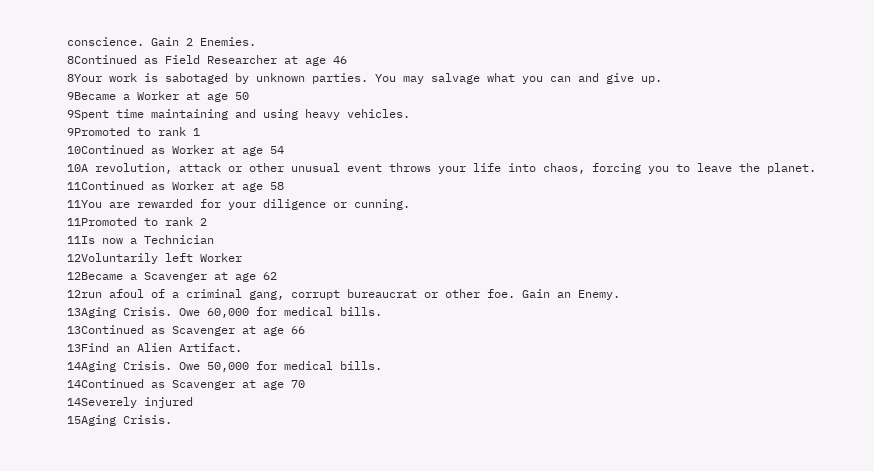conscience. Gain 2 Enemies.
8Continued as Field Researcher at age 46
8Your work is sabotaged by unknown parties. You may salvage what you can and give up.
9Became a Worker at age 50
9Spent time maintaining and using heavy vehicles.
9Promoted to rank 1
10Continued as Worker at age 54
10A revolution, attack or other unusual event throws your life into chaos, forcing you to leave the planet.
11Continued as Worker at age 58
11You are rewarded for your diligence or cunning.
11Promoted to rank 2
11Is now a Technician
12Voluntarily left Worker
12Became a Scavenger at age 62
12run afoul of a criminal gang, corrupt bureaucrat or other foe. Gain an Enemy.
13Aging Crisis. Owe 60,000 for medical bills.
13Continued as Scavenger at age 66
13Find an Alien Artifact.
14Aging Crisis. Owe 50,000 for medical bills.
14Continued as Scavenger at age 70
14Severely injured
15Aging Crisis.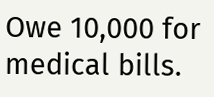Owe 10,000 for medical bills.